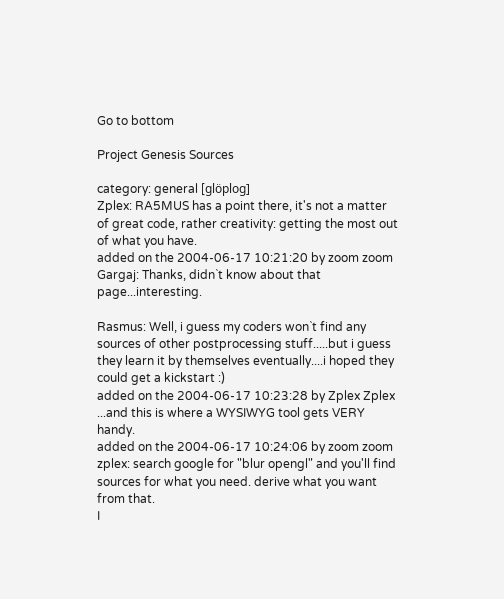Go to bottom

Project Genesis Sources

category: general [glöplog]
Zplex: RA5MUS has a point there, it's not a matter of great code, rather creativity: getting the most out of what you have.
added on the 2004-06-17 10:21:20 by zoom zoom
Gargaj: Thanks, didn`t know about that page...interesting.

Rasmus: Well, i guess my coders won`t find any sources of other postprocessing stuff.....but i guess they learn it by themselves eventually....i hoped they could get a kickstart :)
added on the 2004-06-17 10:23:28 by Zplex Zplex
...and this is where a WYSIWYG tool gets VERY handy.
added on the 2004-06-17 10:24:06 by zoom zoom
zplex: search google for "blur opengl" and you'll find sources for what you need. derive what you want from that.
I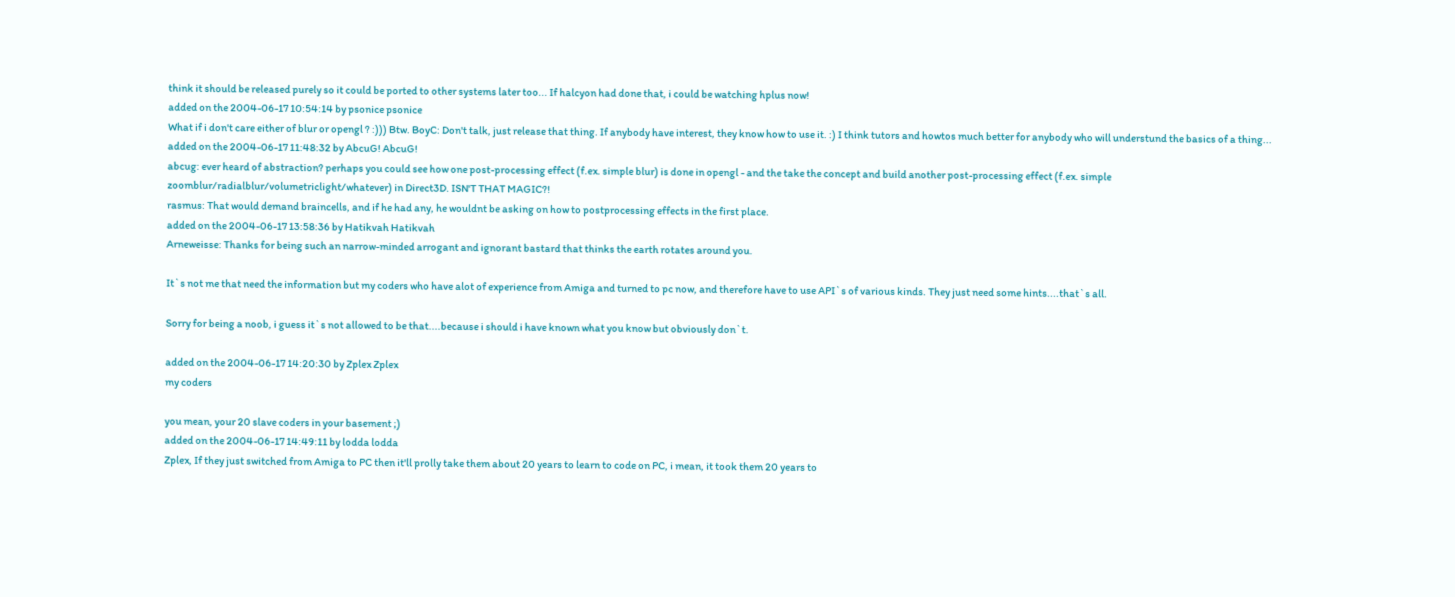think it should be released purely so it could be ported to other systems later too... If halcyon had done that, i could be watching hplus now!
added on the 2004-06-17 10:54:14 by psonice psonice
What if i don't care either of blur or opengl ? :))) Btw. BoyC: Don't talk, just release that thing. If anybody have interest, they know how to use it. :) I think tutors and howtos much better for anybody who will understund the basics of a thing...
added on the 2004-06-17 11:48:32 by AbcuG! AbcuG!
abcug: ever heard of abstraction? perhaps you could see how one post-processing effect (f.ex. simple blur) is done in opengl - and the take the concept and build another post-processing effect (f.ex. simple zoomblur/radialblur/volumetriclight/whatever) in Direct3D. ISN'T THAT MAGIC?!
rasmus: That would demand braincells, and if he had any, he wouldnt be asking on how to postprocessing effects in the first place.
added on the 2004-06-17 13:58:36 by Hatikvah Hatikvah
Arneweisse: Thanks for being such an narrow-minded arrogant and ignorant bastard that thinks the earth rotates around you.

It`s not me that need the information but my coders who have alot of experience from Amiga and turned to pc now, and therefore have to use API`s of various kinds. They just need some hints....that`s all.

Sorry for being a noob, i guess it`s not allowed to be that....because i should i have known what you know but obviously don`t.

added on the 2004-06-17 14:20:30 by Zplex Zplex
my coders

you mean, your 20 slave coders in your basement ;)
added on the 2004-06-17 14:49:11 by lodda lodda
Zplex, If they just switched from Amiga to PC then it'll prolly take them about 20 years to learn to code on PC, i mean, it took them 20 years to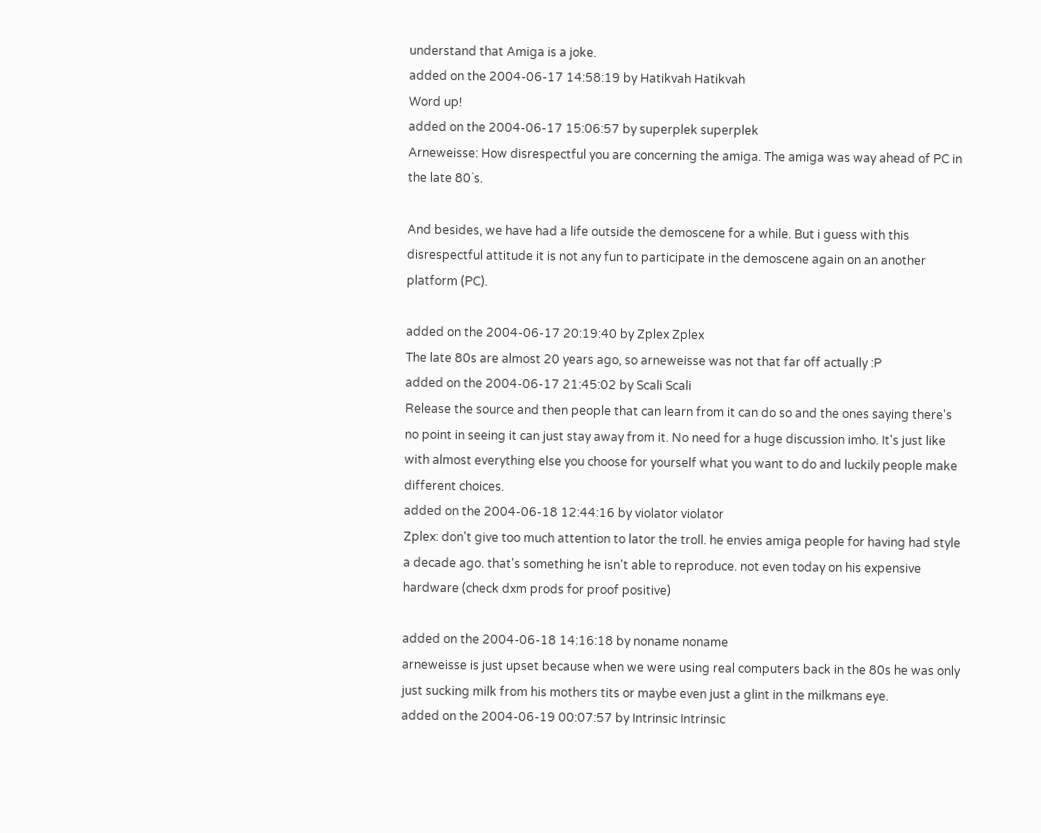understand that Amiga is a joke.
added on the 2004-06-17 14:58:19 by Hatikvah Hatikvah
Word up!
added on the 2004-06-17 15:06:57 by superplek superplek
Arneweisse: How disrespectful you are concerning the amiga. The amiga was way ahead of PC in the late 80`s.

And besides, we have had a life outside the demoscene for a while. But i guess with this disrespectful attitude it is not any fun to participate in the demoscene again on an another platform (PC).

added on the 2004-06-17 20:19:40 by Zplex Zplex
The late 80s are almost 20 years ago, so arneweisse was not that far off actually :P
added on the 2004-06-17 21:45:02 by Scali Scali
Release the source and then people that can learn from it can do so and the ones saying there's no point in seeing it can just stay away from it. No need for a huge discussion imho. It's just like with almost everything else you choose for yourself what you want to do and luckily people make different choices.
added on the 2004-06-18 12:44:16 by violator violator
Zplex: don't give too much attention to lator the troll. he envies amiga people for having had style a decade ago. that's something he isn't able to reproduce. not even today on his expensive hardware (check dxm prods for proof positive)

added on the 2004-06-18 14:16:18 by noname noname
arneweisse is just upset because when we were using real computers back in the 80s he was only just sucking milk from his mothers tits or maybe even just a glint in the milkmans eye.
added on the 2004-06-19 00:07:57 by Intrinsic Intrinsic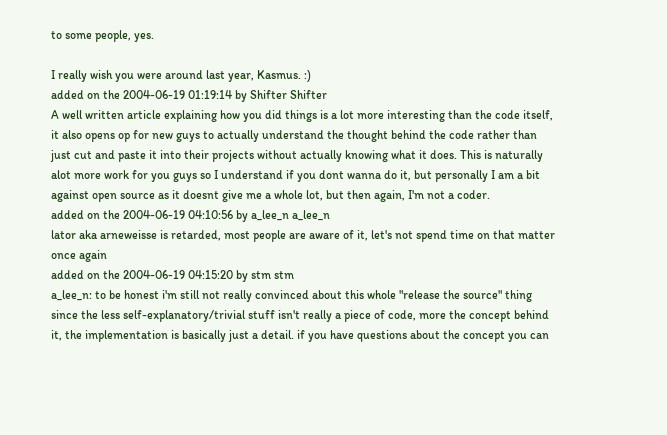to some people, yes.

I really wish you were around last year, Kasmus. :)
added on the 2004-06-19 01:19:14 by Shifter Shifter
A well written article explaining how you did things is a lot more interesting than the code itself, it also opens op for new guys to actually understand the thought behind the code rather than just cut and paste it into their projects without actually knowing what it does. This is naturally alot more work for you guys so I understand if you dont wanna do it, but personally I am a bit against open source as it doesnt give me a whole lot, but then again, I'm not a coder.
added on the 2004-06-19 04:10:56 by a_lee_n a_lee_n
lator aka arneweisse is retarded, most people are aware of it, let's not spend time on that matter once again
added on the 2004-06-19 04:15:20 by stm stm
a_lee_n: to be honest i'm still not really convinced about this whole "release the source" thing since the less self-explanatory/trivial stuff isn't really a piece of code, more the concept behind it, the implementation is basically just a detail. if you have questions about the concept you can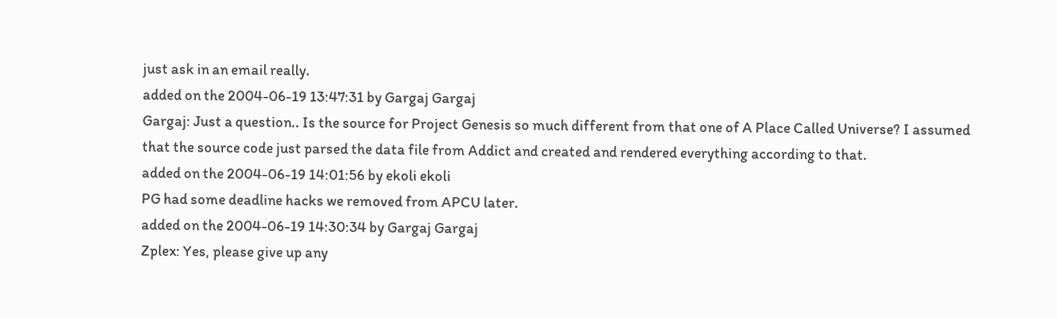just ask in an email really.
added on the 2004-06-19 13:47:31 by Gargaj Gargaj
Gargaj: Just a question.. Is the source for Project Genesis so much different from that one of A Place Called Universe? I assumed that the source code just parsed the data file from Addict and created and rendered everything according to that.
added on the 2004-06-19 14:01:56 by ekoli ekoli
PG had some deadline hacks we removed from APCU later.
added on the 2004-06-19 14:30:34 by Gargaj Gargaj
Zplex: Yes, please give up any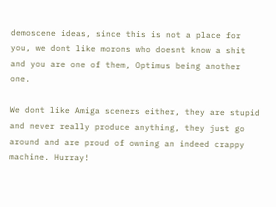demoscene ideas, since this is not a place for you, we dont like morons who doesnt know a shit and you are one of them, Optimus being another one.

We dont like Amiga sceners either, they are stupid and never really produce anything, they just go around and are proud of owning an indeed crappy machine. Hurray!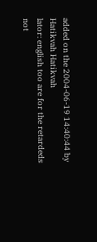added on the 2004-06-19 14:40:44 by Hatikvah Hatikvah
lator: english too are for the retardeds
not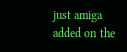just amiga
added on the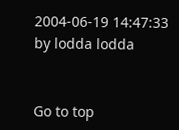2004-06-19 14:47:33 by lodda lodda


Go to top